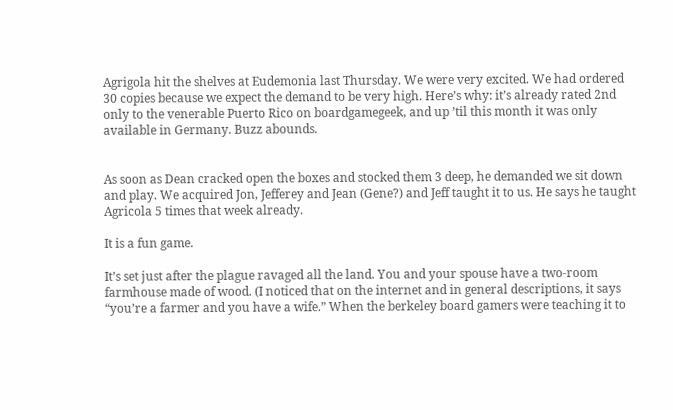Agrigola hit the shelves at Eudemonia last Thursday. We were very excited. We had ordered 30 copies because we expect the demand to be very high. Here’s why: it’s already rated 2nd only to the venerable Puerto Rico on boardgamegeek, and up ’til this month it was only available in Germany. Buzz abounds.


As soon as Dean cracked open the boxes and stocked them 3 deep, he demanded we sit down and play. We acquired Jon, Jefferey and Jean (Gene?) and Jeff taught it to us. He says he taught Agricola 5 times that week already.

It is a fun game.

It’s set just after the plague ravaged all the land. You and your spouse have a two-room farmhouse made of wood. (I noticed that on the internet and in general descriptions, it says “you’re a farmer and you have a wife.” When the berkeley board gamers were teaching it to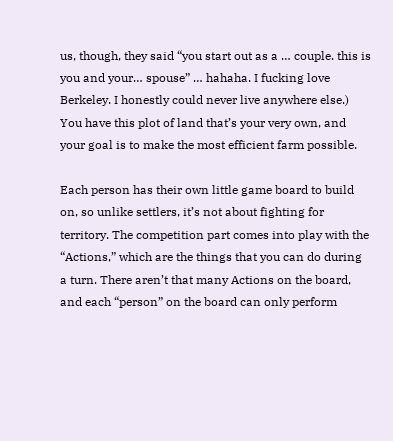us, though, they said “you start out as a … couple. this is you and your… spouse” … hahaha. I fucking love Berkeley. I honestly could never live anywhere else.) You have this plot of land that’s your very own, and your goal is to make the most efficient farm possible.

Each person has their own little game board to build on, so unlike settlers, it’s not about fighting for territory. The competition part comes into play with the “Actions,” which are the things that you can do during a turn. There aren’t that many Actions on the board, and each “person” on the board can only perform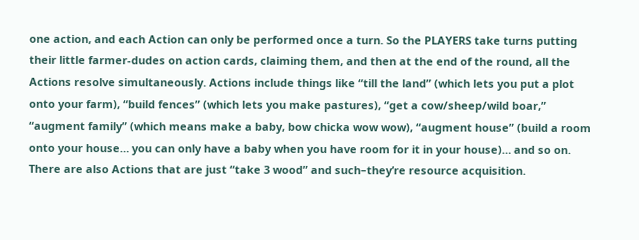one action, and each Action can only be performed once a turn. So the PLAYERS take turns putting their little farmer-dudes on action cards, claiming them, and then at the end of the round, all the Actions resolve simultaneously. Actions include things like “till the land” (which lets you put a plot onto your farm), “build fences” (which lets you make pastures), “get a cow/sheep/wild boar,” “augment family” (which means make a baby, bow chicka wow wow), “augment house” (build a room onto your house… you can only have a baby when you have room for it in your house)… and so on. There are also Actions that are just “take 3 wood” and such–they’re resource acquisition.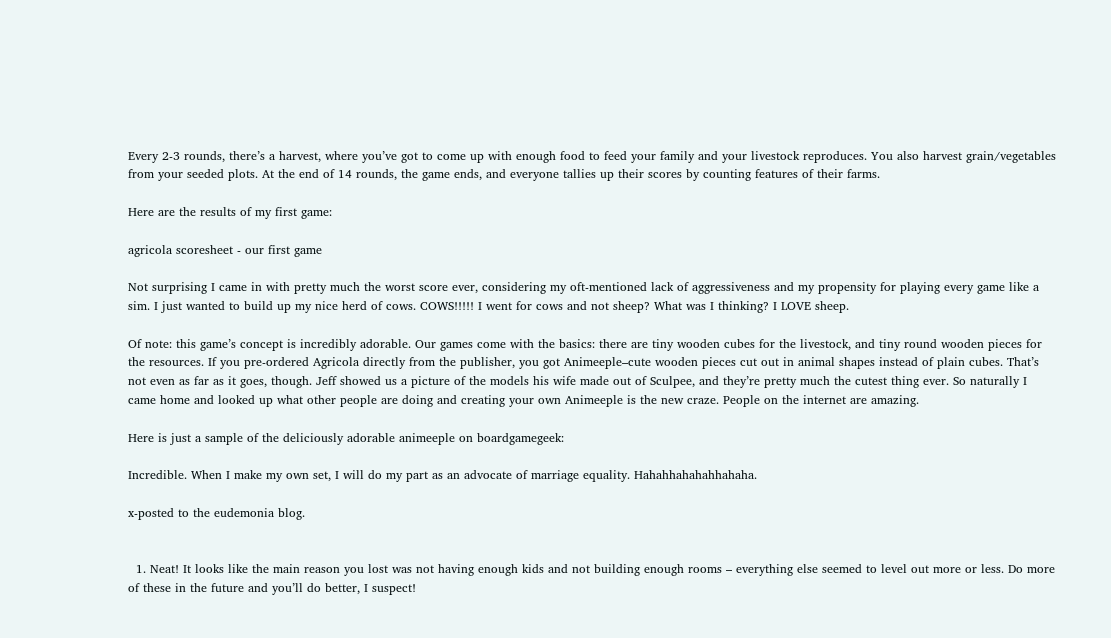Every 2-3 rounds, there’s a harvest, where you’ve got to come up with enough food to feed your family and your livestock reproduces. You also harvest grain/vegetables from your seeded plots. At the end of 14 rounds, the game ends, and everyone tallies up their scores by counting features of their farms.

Here are the results of my first game:

agricola scoresheet - our first game

Not surprising I came in with pretty much the worst score ever, considering my oft-mentioned lack of aggressiveness and my propensity for playing every game like a sim. I just wanted to build up my nice herd of cows. COWS!!!!! I went for cows and not sheep? What was I thinking? I LOVE sheep.

Of note: this game’s concept is incredibly adorable. Our games come with the basics: there are tiny wooden cubes for the livestock, and tiny round wooden pieces for the resources. If you pre-ordered Agricola directly from the publisher, you got Animeeple–cute wooden pieces cut out in animal shapes instead of plain cubes. That’s not even as far as it goes, though. Jeff showed us a picture of the models his wife made out of Sculpee, and they’re pretty much the cutest thing ever. So naturally I came home and looked up what other people are doing and creating your own Animeeple is the new craze. People on the internet are amazing.

Here is just a sample of the deliciously adorable animeeple on boardgamegeek:

Incredible. When I make my own set, I will do my part as an advocate of marriage equality. Hahahhahahahhahaha.

x-posted to the eudemonia blog.


  1. Neat! It looks like the main reason you lost was not having enough kids and not building enough rooms – everything else seemed to level out more or less. Do more of these in the future and you’ll do better, I suspect!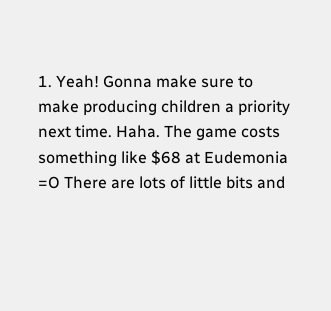1. Yeah! Gonna make sure to make producing children a priority next time. Haha. The game costs something like $68 at Eudemonia =O There are lots of little bits and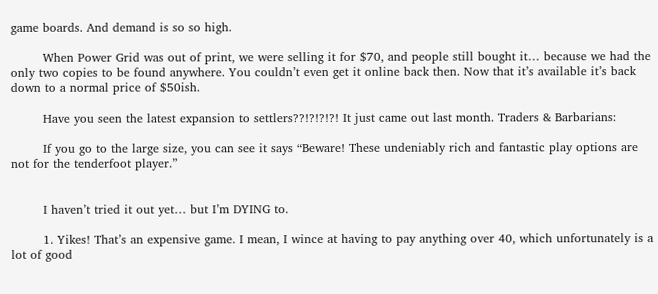game boards. And demand is so so high.

        When Power Grid was out of print, we were selling it for $70, and people still bought it… because we had the only two copies to be found anywhere. You couldn’t even get it online back then. Now that it’s available it’s back down to a normal price of $50ish.

        Have you seen the latest expansion to settlers??!?!?!?! It just came out last month. Traders & Barbarians:

        If you go to the large size, you can see it says “Beware! These undeniably rich and fantastic play options are not for the tenderfoot player.”


        I haven’t tried it out yet… but I’m DYING to.

        1. Yikes! That’s an expensive game. I mean, I wince at having to pay anything over 40, which unfortunately is a lot of good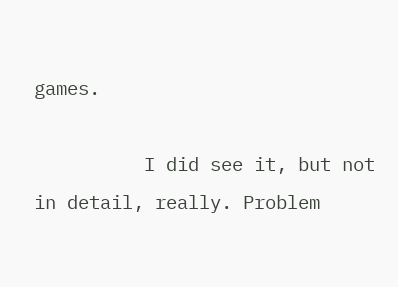games.

          I did see it, but not in detail, really. Problem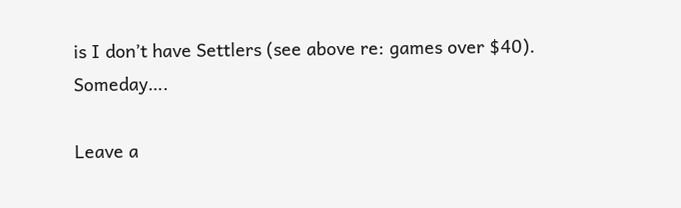is I don’t have Settlers (see above re: games over $40). Someday….

Leave a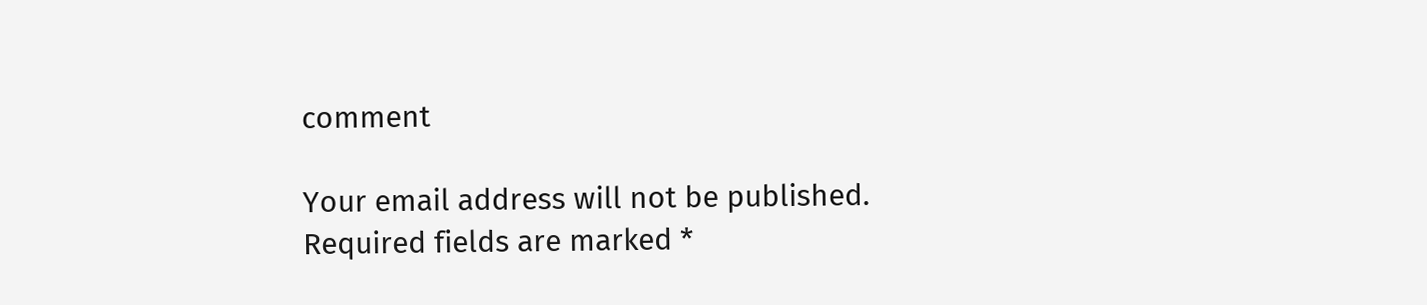comment

Your email address will not be published. Required fields are marked *